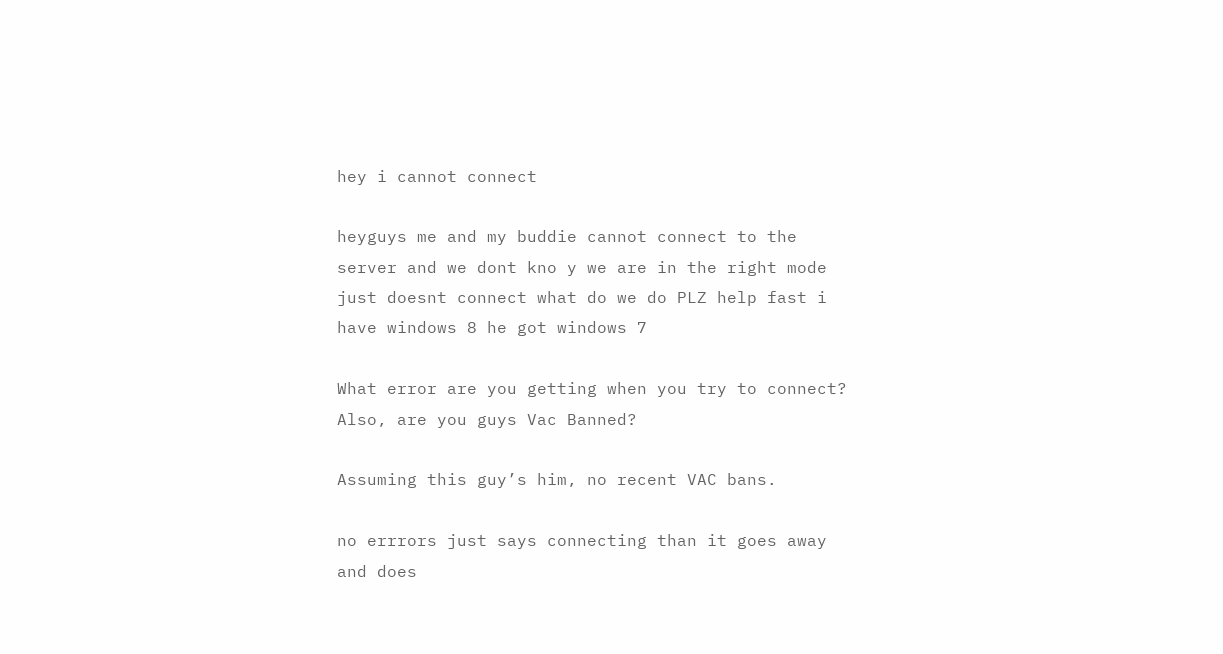hey i cannot connect

heyguys me and my buddie cannot connect to the server and we dont kno y we are in the right mode just doesnt connect what do we do PLZ help fast i have windows 8 he got windows 7

What error are you getting when you try to connect?
Also, are you guys Vac Banned?

Assuming this guy’s him, no recent VAC bans.

no errrors just says connecting than it goes away and does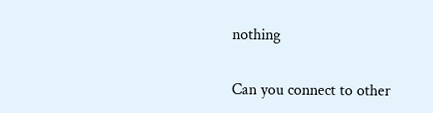nothing

Can you connect to other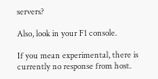servers?

Also, look in your F1 console.

If you mean experimental, there is currently no response from host.